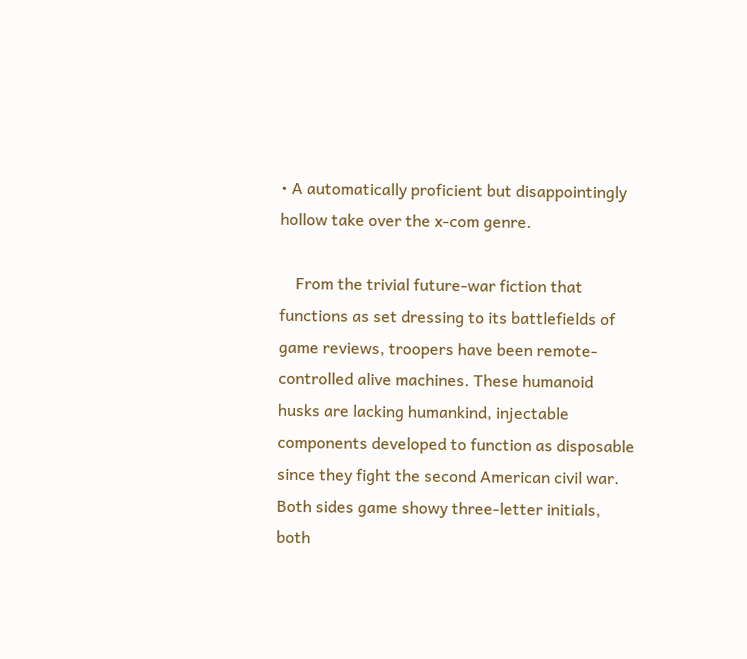• A automatically proficient but disappointingly hollow take over the x-com genre.

    From the trivial future-war fiction that functions as set dressing to its battlefields of game reviews, troopers have been remote-controlled alive machines. These humanoid husks are lacking humankind, injectable components developed to function as disposable since they fight the second American civil war. Both sides game showy three-letter initials, both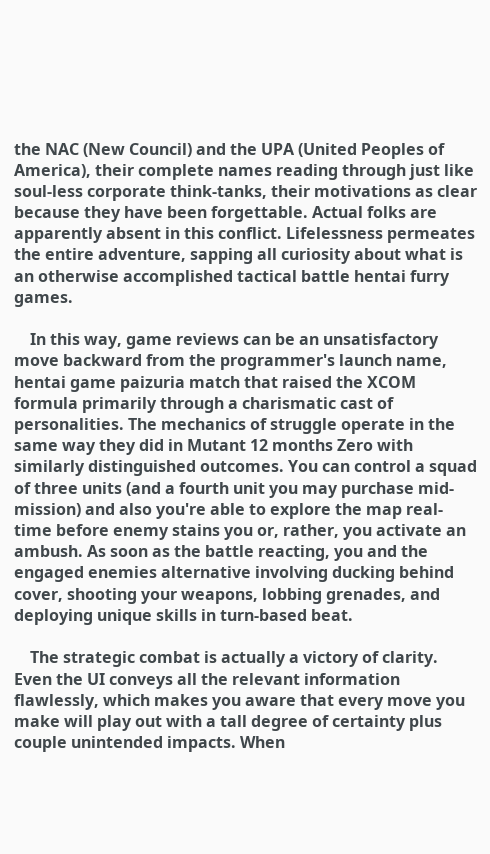the NAC (New Council) and the UPA (United Peoples of America), their complete names reading through just like soul-less corporate think-tanks, their motivations as clear because they have been forgettable. Actual folks are apparently absent in this conflict. Lifelessness permeates the entire adventure, sapping all curiosity about what is an otherwise accomplished tactical battle hentai furry games.

    In this way, game reviews can be an unsatisfactory move backward from the programmer's launch name, hentai game paizuria match that raised the XCOM formula primarily through a charismatic cast of personalities. The mechanics of struggle operate in the same way they did in Mutant 12 months Zero with similarly distinguished outcomes. You can control a squad of three units (and a fourth unit you may purchase mid-mission) and also you're able to explore the map real-time before enemy stains you or, rather, you activate an ambush. As soon as the battle reacting, you and the engaged enemies alternative involving ducking behind cover, shooting your weapons, lobbing grenades, and deploying unique skills in turn-based beat.

    The strategic combat is actually a victory of clarity. Even the UI conveys all the relevant information flawlessly, which makes you aware that every move you make will play out with a tall degree of certainty plus couple unintended impacts. When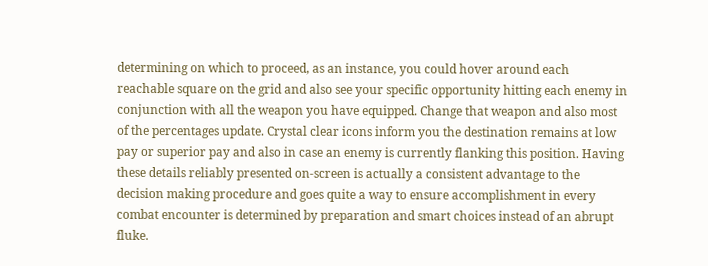determining on which to proceed, as an instance, you could hover around each reachable square on the grid and also see your specific opportunity hitting each enemy in conjunction with all the weapon you have equipped. Change that weapon and also most of the percentages update. Crystal clear icons inform you the destination remains at low pay or superior pay and also in case an enemy is currently flanking this position. Having these details reliably presented on-screen is actually a consistent advantage to the decision making procedure and goes quite a way to ensure accomplishment in every combat encounter is determined by preparation and smart choices instead of an abrupt fluke.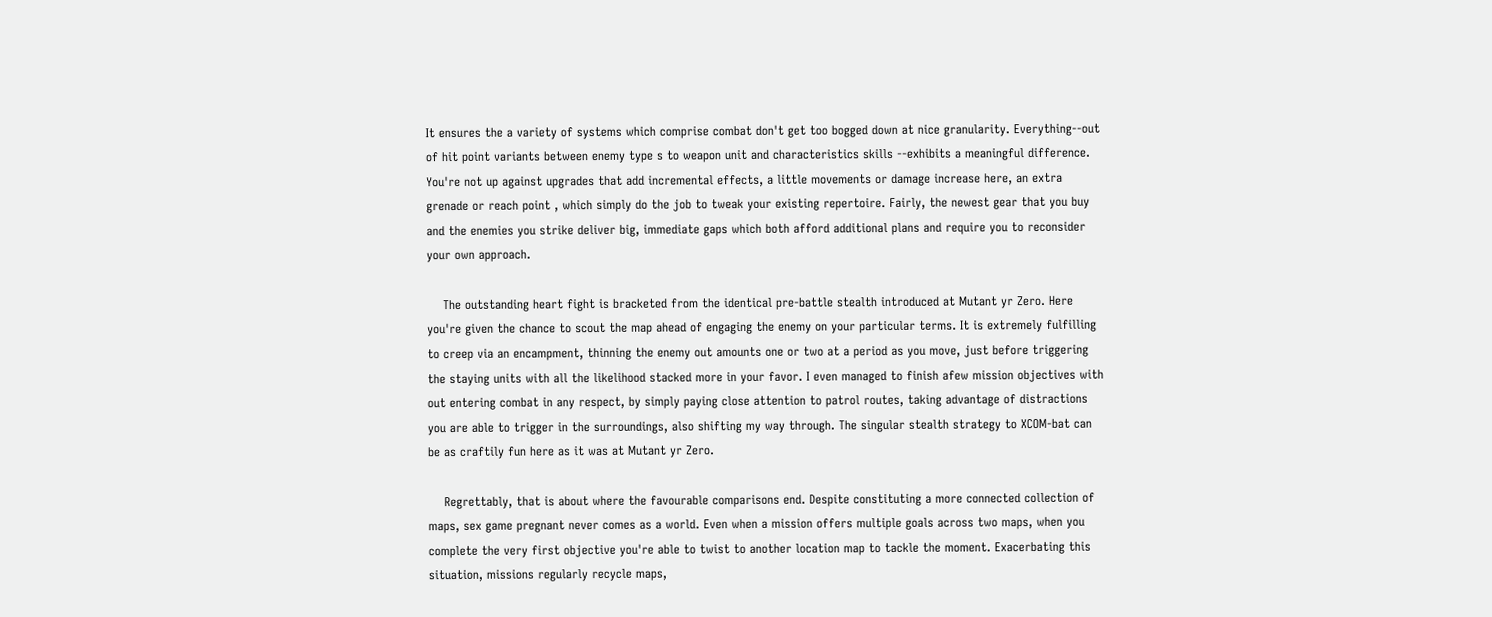It ensures the a variety of systems which comprise combat don't get too bogged down at nice granularity. Everything--out of hit point variants between enemy type s to weapon unit and characteristics skills --exhibits a meaningful difference. You're not up against upgrades that add incremental effects, a little movements or damage increase here, an extra grenade or reach point , which simply do the job to tweak your existing repertoire. Fairly, the newest gear that you buy and the enemies you strike deliver big, immediate gaps which both afford additional plans and require you to reconsider your own approach.

    The outstanding heart fight is bracketed from the identical pre-battle stealth introduced at Mutant yr Zero. Here you're given the chance to scout the map ahead of engaging the enemy on your particular terms. It is extremely fulfilling to creep via an encampment, thinning the enemy out amounts one or two at a period as you move, just before triggering the staying units with all the likelihood stacked more in your favor. I even managed to finish afew mission objectives with out entering combat in any respect, by simply paying close attention to patrol routes, taking advantage of distractions you are able to trigger in the surroundings, also shifting my way through. The singular stealth strategy to XCOM-bat can be as craftily fun here as it was at Mutant yr Zero.

    Regrettably, that is about where the favourable comparisons end. Despite constituting a more connected collection of maps, sex game pregnant never comes as a world. Even when a mission offers multiple goals across two maps, when you complete the very first objective you're able to twist to another location map to tackle the moment. Exacerbating this situation, missions regularly recycle maps,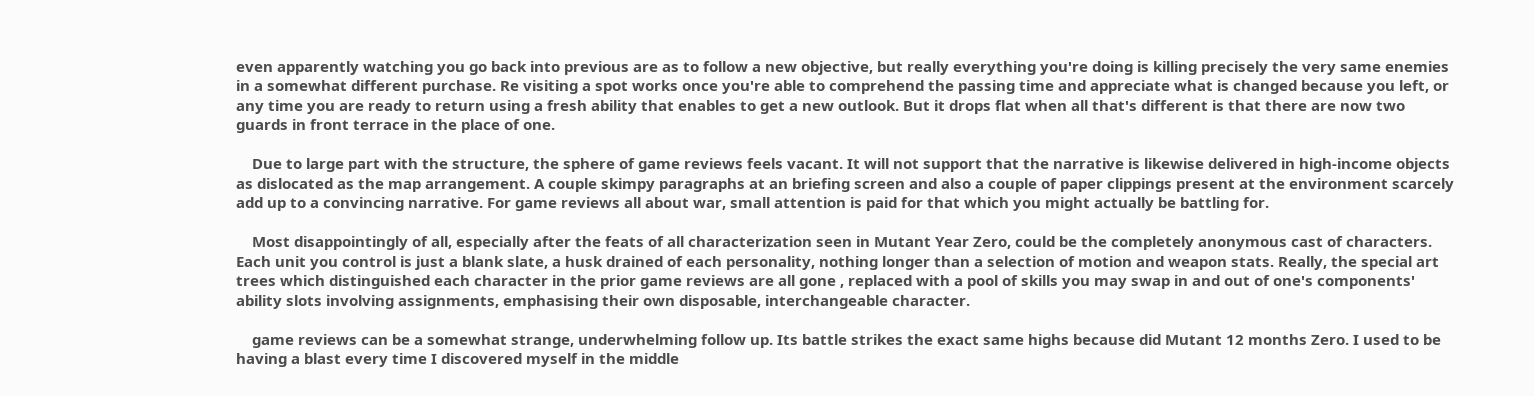even apparently watching you go back into previous are as to follow a new objective, but really everything you're doing is killing precisely the very same enemies in a somewhat different purchase. Re visiting a spot works once you're able to comprehend the passing time and appreciate what is changed because you left, or any time you are ready to return using a fresh ability that enables to get a new outlook. But it drops flat when all that's different is that there are now two guards in front terrace in the place of one.

    Due to large part with the structure, the sphere of game reviews feels vacant. It will not support that the narrative is likewise delivered in high-income objects as dislocated as the map arrangement. A couple skimpy paragraphs at an briefing screen and also a couple of paper clippings present at the environment scarcely add up to a convincing narrative. For game reviews all about war, small attention is paid for that which you might actually be battling for.

    Most disappointingly of all, especially after the feats of all characterization seen in Mutant Year Zero, could be the completely anonymous cast of characters. Each unit you control is just a blank slate, a husk drained of each personality, nothing longer than a selection of motion and weapon stats. Really, the special art trees which distinguished each character in the prior game reviews are all gone , replaced with a pool of skills you may swap in and out of one's components' ability slots involving assignments, emphasising their own disposable, interchangeable character.

    game reviews can be a somewhat strange, underwhelming follow up. Its battle strikes the exact same highs because did Mutant 12 months Zero. I used to be having a blast every time I discovered myself in the middle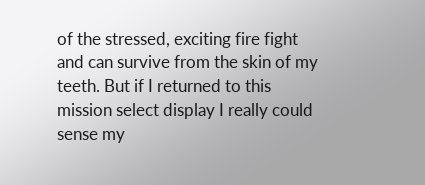of the stressed, exciting fire fight and can survive from the skin of my teeth. But if I returned to this mission select display I really could sense my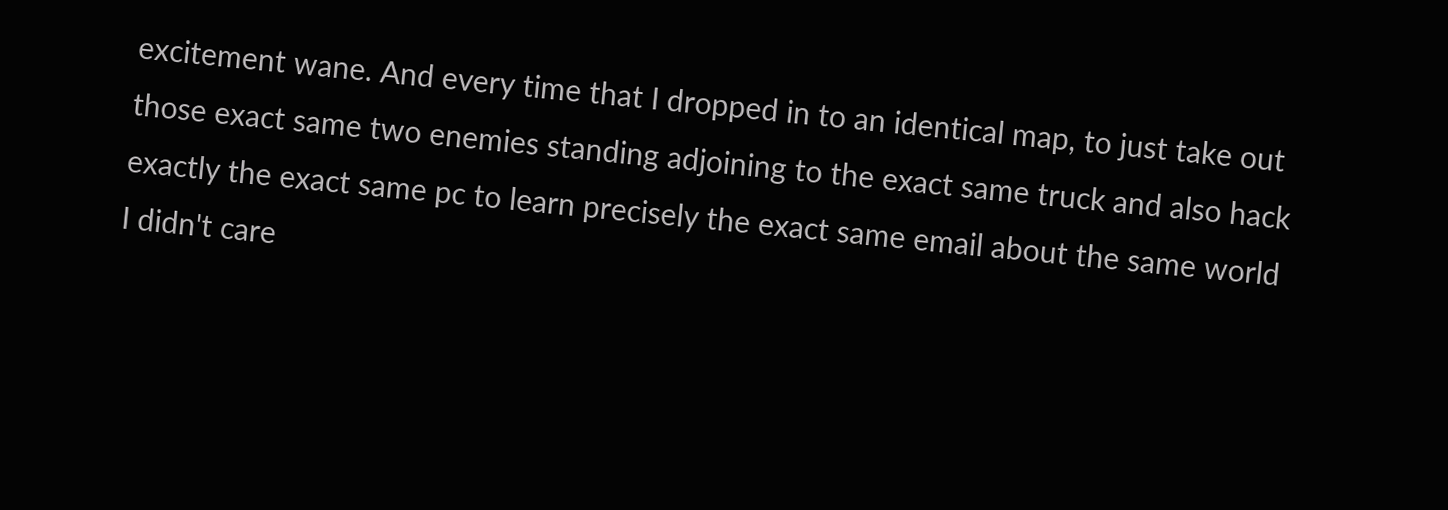excitement wane. And every time that I dropped in to an identical map, to just take out those exact same two enemies standing adjoining to the exact same truck and also hack exactly the exact same pc to learn precisely the exact same email about the same world I didn't care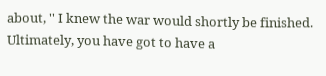about, '' I knew the war would shortly be finished. Ultimately, you have got to have a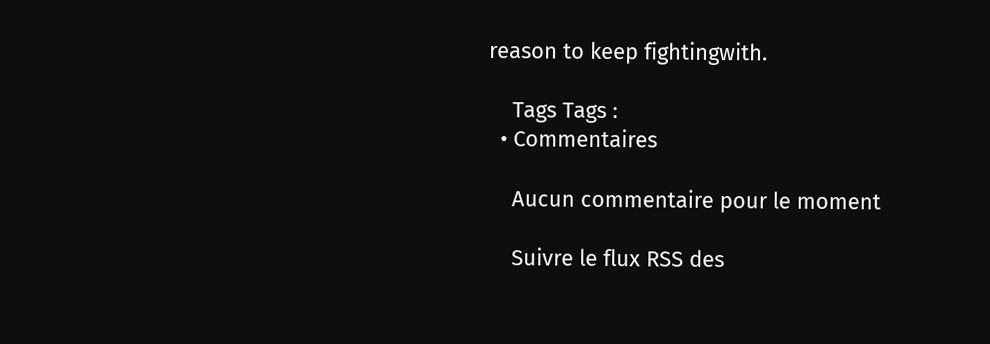reason to keep fightingwith.

    Tags Tags :
  • Commentaires

    Aucun commentaire pour le moment

    Suivre le flux RSS des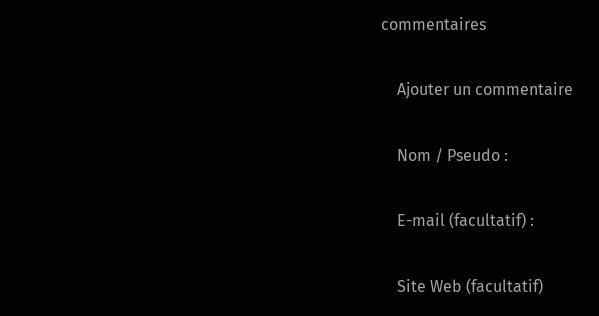commentaires

    Ajouter un commentaire

    Nom / Pseudo :

    E-mail (facultatif) :

    Site Web (facultatif)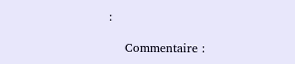:

    Commentaire :